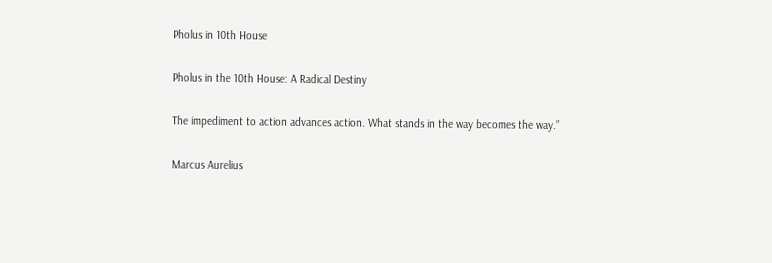Pholus in 10th House

Pholus in the 10th House: A Radical Destiny

The impediment to action advances action. What stands in the way becomes the way.”

Marcus Aurelius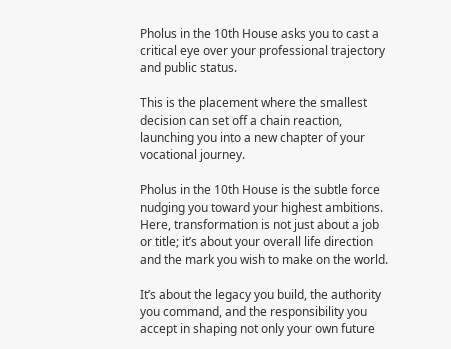Pholus in the 10th House asks you to cast a critical eye over your professional trajectory and public status.

This is the placement where the smallest decision can set off a chain reaction, launching you into a new chapter of your vocational journey.

Pholus in the 10th House is the subtle force nudging you toward your highest ambitions. Here, transformation is not just about a job or title; it’s about your overall life direction and the mark you wish to make on the world.

It’s about the legacy you build, the authority you command, and the responsibility you accept in shaping not only your own future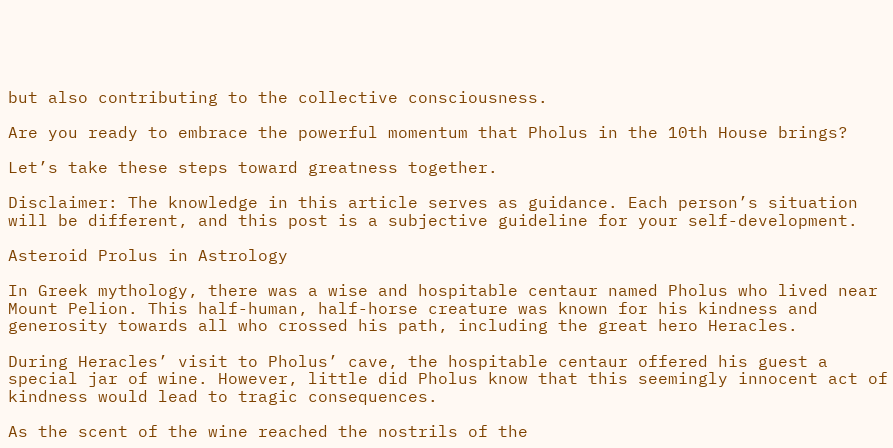but also contributing to the collective consciousness.

Are you ready to embrace the powerful momentum that Pholus in the 10th House brings?

Let’s take these steps toward greatness together.

Disclaimer: The knowledge in this article serves as guidance. Each person’s situation will be different, and this post is a subjective guideline for your self-development.

Asteroid Prolus in Astrology

In Greek mythology, there was a wise and hospitable centaur named Pholus who lived near Mount Pelion. This half-human, half-horse creature was known for his kindness and generosity towards all who crossed his path, including the great hero Heracles.

During Heracles’ visit to Pholus’ cave, the hospitable centaur offered his guest a special jar of wine. However, little did Pholus know that this seemingly innocent act of kindness would lead to tragic consequences.

As the scent of the wine reached the nostrils of the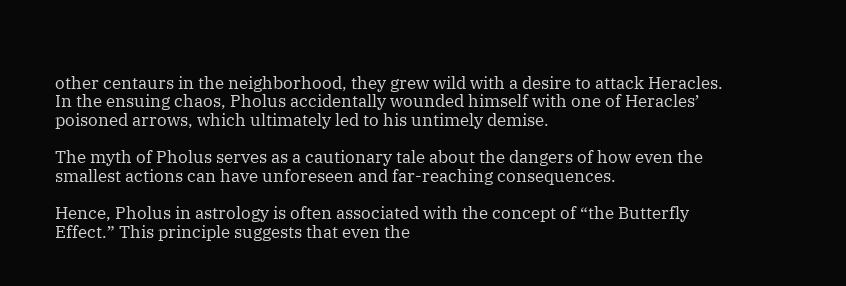other centaurs in the neighborhood, they grew wild with a desire to attack Heracles. In the ensuing chaos, Pholus accidentally wounded himself with one of Heracles’ poisoned arrows, which ultimately led to his untimely demise.

The myth of Pholus serves as a cautionary tale about the dangers of how even the smallest actions can have unforeseen and far-reaching consequences.

Hence, Pholus in astrology is often associated with the concept of “the Butterfly Effect.” This principle suggests that even the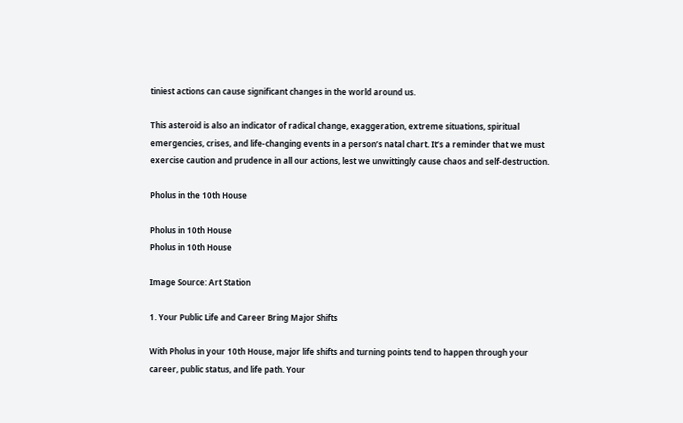tiniest actions can cause significant changes in the world around us.

This asteroid is also an indicator of radical change, exaggeration, extreme situations, spiritual emergencies, crises, and life-changing events in a person’s natal chart. It’s a reminder that we must exercise caution and prudence in all our actions, lest we unwittingly cause chaos and self-destruction.

Pholus in the 10th House

Pholus in 10th House
Pholus in 10th House

Image Source: Art Station

1. Your Public Life and Career Bring Major Shifts

With Pholus in your 10th House, major life shifts and turning points tend to happen through your career, public status, and life path. Your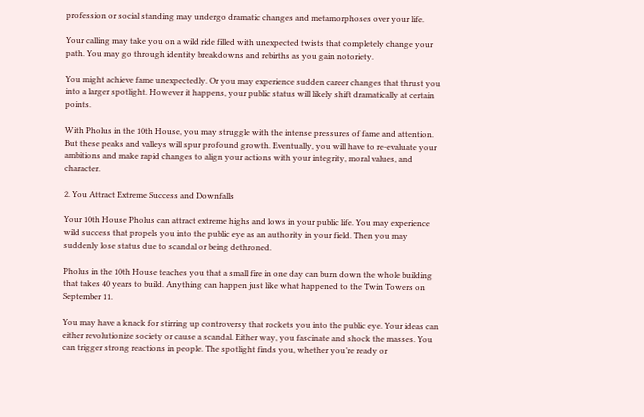profession or social standing may undergo dramatic changes and metamorphoses over your life.

Your calling may take you on a wild ride filled with unexpected twists that completely change your path. You may go through identity breakdowns and rebirths as you gain notoriety.

You might achieve fame unexpectedly. Or you may experience sudden career changes that thrust you into a larger spotlight. However it happens, your public status will likely shift dramatically at certain points.

With Pholus in the 10th House, you may struggle with the intense pressures of fame and attention. But these peaks and valleys will spur profound growth. Eventually, you will have to re-evaluate your ambitions and make rapid changes to align your actions with your integrity, moral values, and character.

2. You Attract Extreme Success and Downfalls

Your 10th House Pholus can attract extreme highs and lows in your public life. You may experience wild success that propels you into the public eye as an authority in your field. Then you may suddenly lose status due to scandal or being dethroned.

Pholus in the 10th House teaches you that a small fire in one day can burn down the whole building that takes 40 years to build. Anything can happen just like what happened to the Twin Towers on September 11.

You may have a knack for stirring up controversy that rockets you into the public eye. Your ideas can either revolutionize society or cause a scandal. Either way, you fascinate and shock the masses. You can trigger strong reactions in people. The spotlight finds you, whether you’re ready or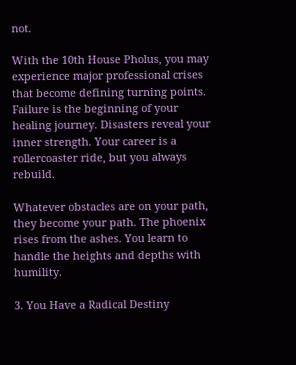not.

With the 10th House Pholus, you may experience major professional crises that become defining turning points. Failure is the beginning of your healing journey. Disasters reveal your inner strength. Your career is a rollercoaster ride, but you always rebuild.

Whatever obstacles are on your path, they become your path. The phoenix rises from the ashes. You learn to handle the heights and depths with humility.

3. You Have a Radical Destiny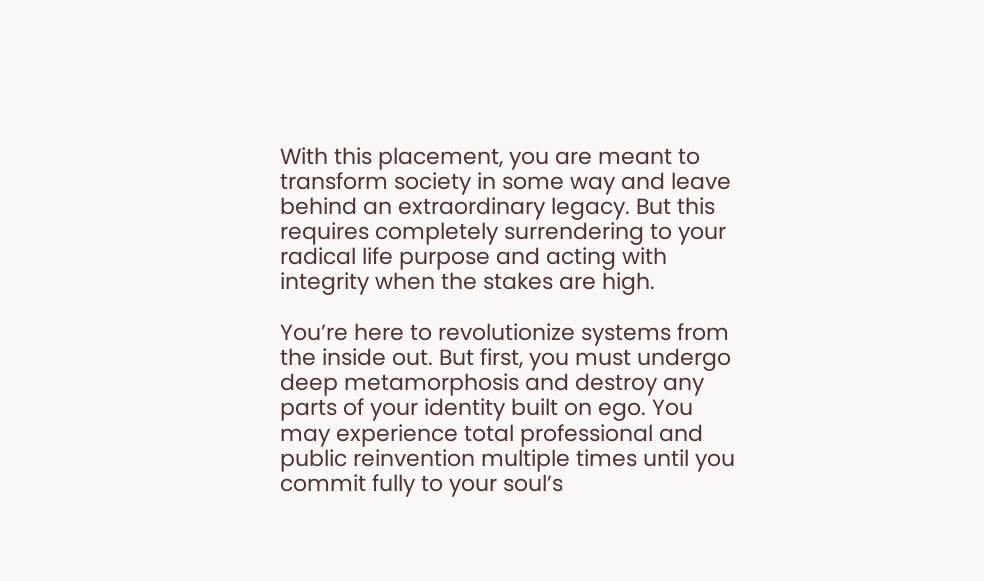With this placement, you are meant to transform society in some way and leave behind an extraordinary legacy. But this requires completely surrendering to your radical life purpose and acting with integrity when the stakes are high.

You’re here to revolutionize systems from the inside out. But first, you must undergo deep metamorphosis and destroy any parts of your identity built on ego. You may experience total professional and public reinvention multiple times until you commit fully to your soul’s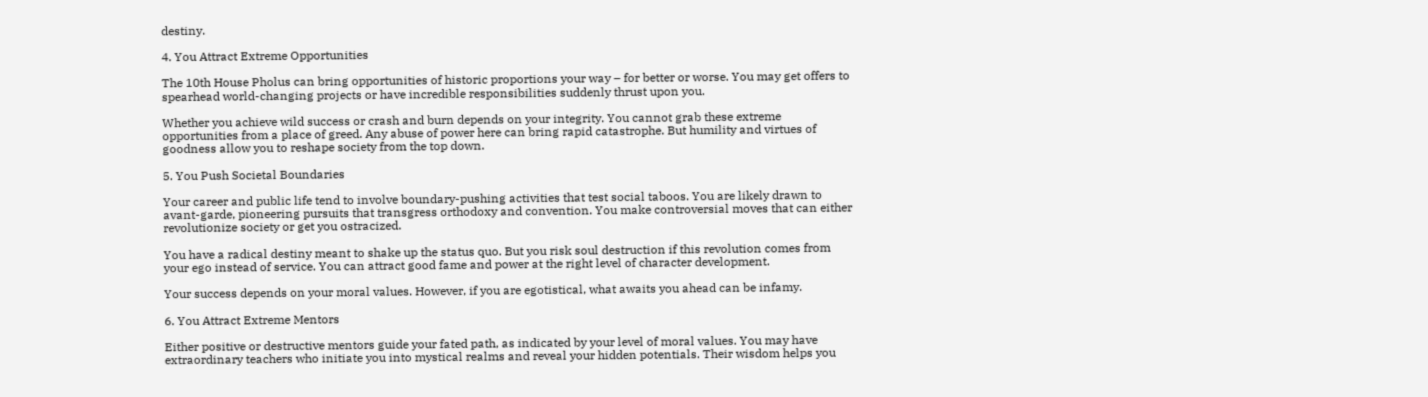destiny.

4. You Attract Extreme Opportunities

The 10th House Pholus can bring opportunities of historic proportions your way – for better or worse. You may get offers to spearhead world-changing projects or have incredible responsibilities suddenly thrust upon you.

Whether you achieve wild success or crash and burn depends on your integrity. You cannot grab these extreme opportunities from a place of greed. Any abuse of power here can bring rapid catastrophe. But humility and virtues of goodness allow you to reshape society from the top down.

5. You Push Societal Boundaries

Your career and public life tend to involve boundary-pushing activities that test social taboos. You are likely drawn to avant-garde, pioneering pursuits that transgress orthodoxy and convention. You make controversial moves that can either revolutionize society or get you ostracized.

You have a radical destiny meant to shake up the status quo. But you risk soul destruction if this revolution comes from your ego instead of service. You can attract good fame and power at the right level of character development.

Your success depends on your moral values. However, if you are egotistical, what awaits you ahead can be infamy.

6. You Attract Extreme Mentors

Either positive or destructive mentors guide your fated path, as indicated by your level of moral values. You may have extraordinary teachers who initiate you into mystical realms and reveal your hidden potentials. Their wisdom helps you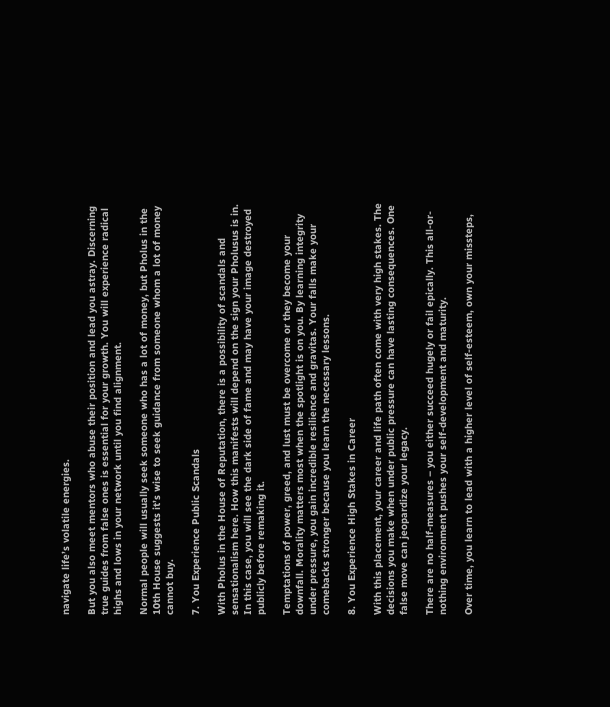navigate life’s volatile energies.

But you also meet mentors who abuse their position and lead you astray. Discerning true guides from false ones is essential for your growth. You will experience radical highs and lows in your network until you find alignment.

Normal people will usually seek someone who has a lot of money, but Pholus in the 10th House suggests it’s wise to seek guidance from someone whom a lot of money cannot buy.

7. You Experience Public Scandals

With Pholus in the House of Reputation, there is a possibility of scandals and sensationalism here. How this manifests will depend on the sign your Pholusus is in. In this case, you will see the dark side of fame and may have your image destroyed publicly before remaking it.

Temptations of power, greed, and lust must be overcome or they become your downfall. Morality matters most when the spotlight is on you. By learning integrity under pressure, you gain incredible resilience and gravitas. Your falls make your comebacks stronger because you learn the necessary lessons.

8. You Experience High Stakes in Career

With this placement, your career and life path often come with very high stakes. The decisions you make when under public pressure can have lasting consequences. One false move can jeopardize your legacy.

There are no half-measures – you either succeed hugely or fail epically. This all-or-nothing environment pushes your self-development and maturity.

Over time, you learn to lead with a higher level of self-esteem, own your missteps,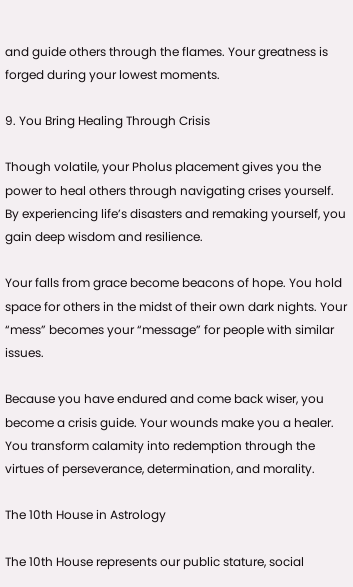and guide others through the flames. Your greatness is forged during your lowest moments.

9. You Bring Healing Through Crisis

Though volatile, your Pholus placement gives you the power to heal others through navigating crises yourself. By experiencing life’s disasters and remaking yourself, you gain deep wisdom and resilience.

Your falls from grace become beacons of hope. You hold space for others in the midst of their own dark nights. Your “mess” becomes your “message” for people with similar issues.

Because you have endured and come back wiser, you become a crisis guide. Your wounds make you a healer. You transform calamity into redemption through the virtues of perseverance, determination, and morality.

The 10th House in Astrology

The 10th House represents our public stature, social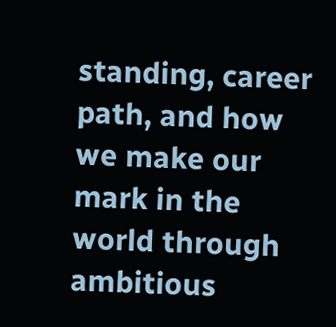standing, career path, and how we make our mark in the world through ambitious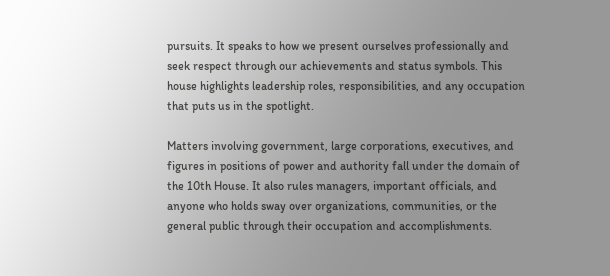pursuits. It speaks to how we present ourselves professionally and seek respect through our achievements and status symbols. This house highlights leadership roles, responsibilities, and any occupation that puts us in the spotlight.

Matters involving government, large corporations, executives, and figures in positions of power and authority fall under the domain of the 10th House. It also rules managers, important officials, and anyone who holds sway over organizations, communities, or the general public through their occupation and accomplishments.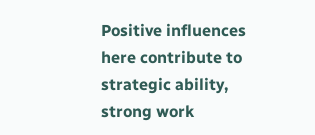Positive influences here contribute to strategic ability, strong work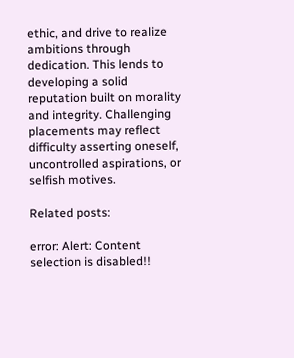ethic, and drive to realize ambitions through dedication. This lends to developing a solid reputation built on morality and integrity. Challenging placements may reflect difficulty asserting oneself, uncontrolled aspirations, or selfish motives.

Related posts:

error: Alert: Content selection is disabled!!